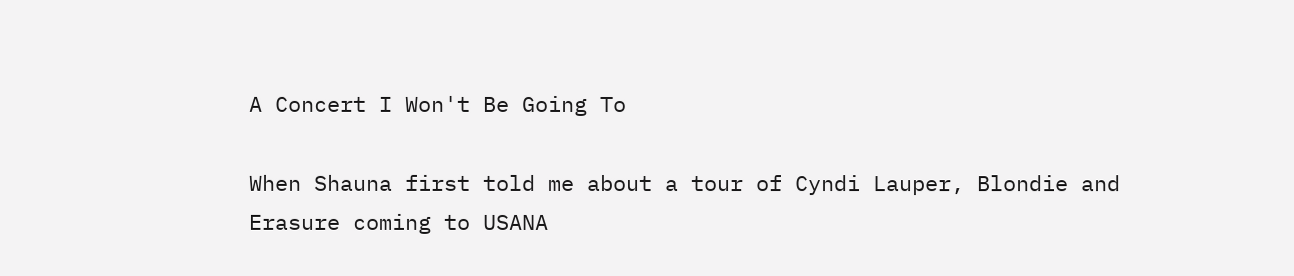A Concert I Won't Be Going To

When Shauna first told me about a tour of Cyndi Lauper, Blondie and Erasure coming to USANA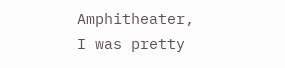Amphitheater, I was pretty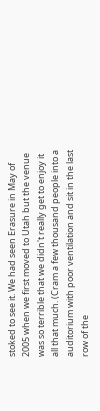stoked to see it. We had seen Erasure in May of 2005 when we first moved to Utah but the venue was so terrible that we didn't really get to enjoy it all that much. (Cram a few thousand people into a auditorium with poor ventilation and sit in the last row of the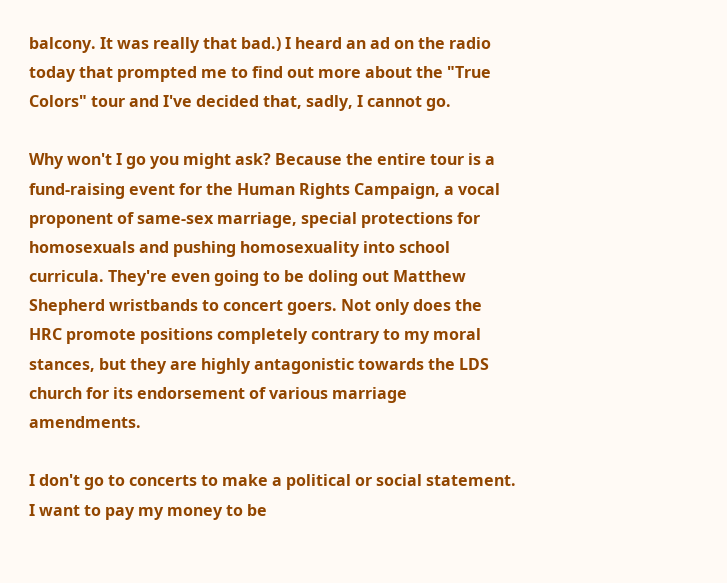balcony. It was really that bad.) I heard an ad on the radio today that prompted me to find out more about the "True Colors" tour and I've decided that, sadly, I cannot go.

Why won't I go you might ask? Because the entire tour is a fund-raising event for the Human Rights Campaign, a vocal proponent of same-sex marriage, special protections for homosexuals and pushing homosexuality into school curricula. They're even going to be doling out Matthew Shepherd wristbands to concert goers. Not only does the HRC promote positions completely contrary to my moral stances, but they are highly antagonistic towards the LDS church for its endorsement of various marriage amendments.

I don't go to concerts to make a political or social statement. I want to pay my money to be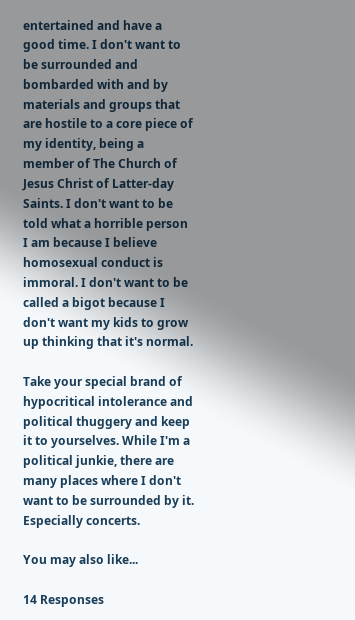entertained and have a good time. I don't want to be surrounded and bombarded with and by materials and groups that are hostile to a core piece of my identity, being a member of The Church of Jesus Christ of Latter-day Saints. I don't want to be told what a horrible person I am because I believe homosexual conduct is immoral. I don't want to be called a bigot because I don't want my kids to grow up thinking that it's normal.

Take your special brand of hypocritical intolerance and political thuggery and keep it to yourselves. While I'm a political junkie, there are many places where I don't want to be surrounded by it. Especially concerts.

You may also like...

14 Responses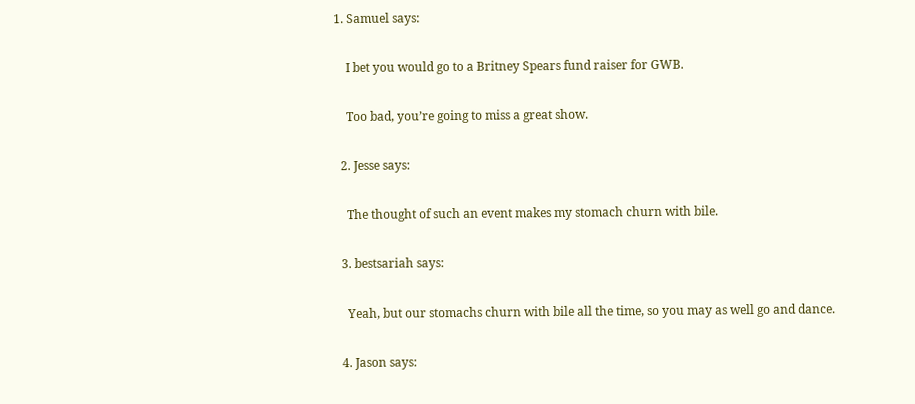1. Samuel says:

    I bet you would go to a Britney Spears fund raiser for GWB.

    Too bad, you’re going to miss a great show.

  2. Jesse says:

    The thought of such an event makes my stomach churn with bile.

  3. bestsariah says:

    Yeah, but our stomachs churn with bile all the time, so you may as well go and dance.

  4. Jason says: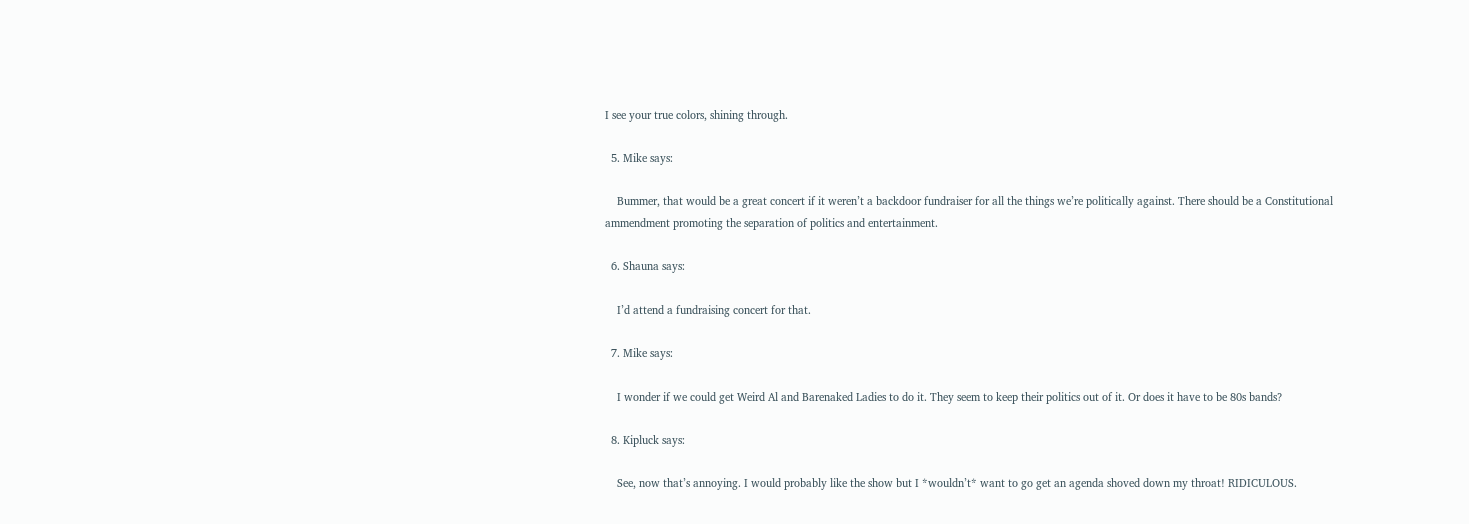I see your true colors, shining through.

  5. Mike says:

    Bummer, that would be a great concert if it weren’t a backdoor fundraiser for all the things we’re politically against. There should be a Constitutional ammendment promoting the separation of politics and entertainment.

  6. Shauna says:

    I’d attend a fundraising concert for that.

  7. Mike says:

    I wonder if we could get Weird Al and Barenaked Ladies to do it. They seem to keep their politics out of it. Or does it have to be 80s bands?

  8. Kipluck says:

    See, now that’s annoying. I would probably like the show but I *wouldn’t* want to go get an agenda shoved down my throat! RIDICULOUS.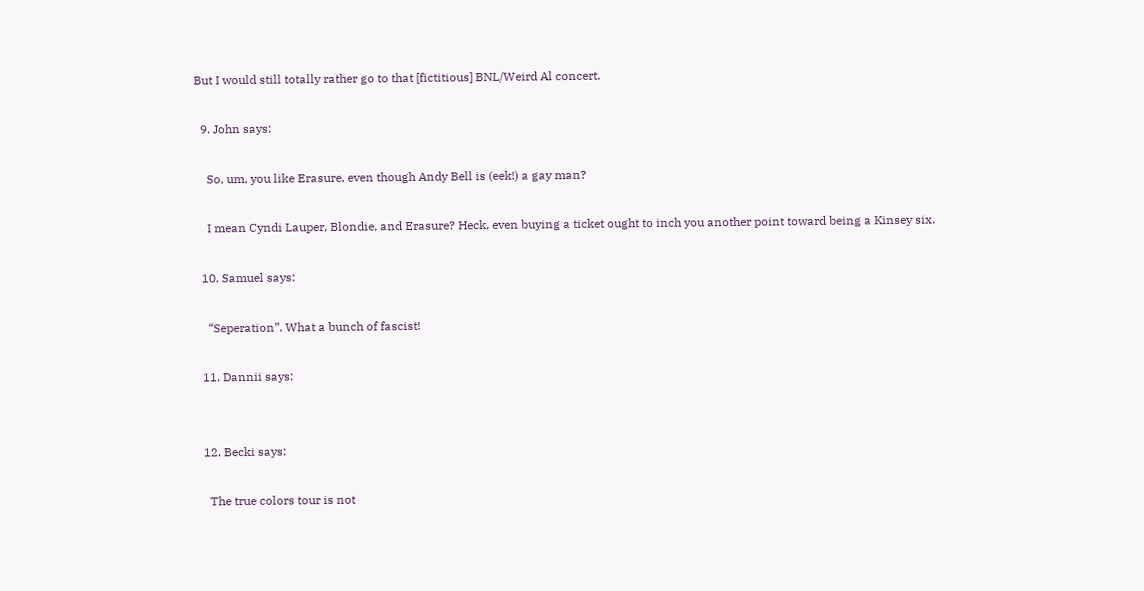But I would still totally rather go to that [fictitious] BNL/Weird Al concert.

  9. John says:

    So, um, you like Erasure, even though Andy Bell is (eek!) a gay man?

    I mean Cyndi Lauper, Blondie, and Erasure? Heck, even buying a ticket ought to inch you another point toward being a Kinsey six.

  10. Samuel says:

    “Seperation”. What a bunch of fascist!

  11. Dannii says:


  12. Becki says:

    The true colors tour is not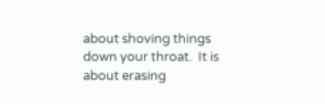about shoving things down your throat.  It is about erasing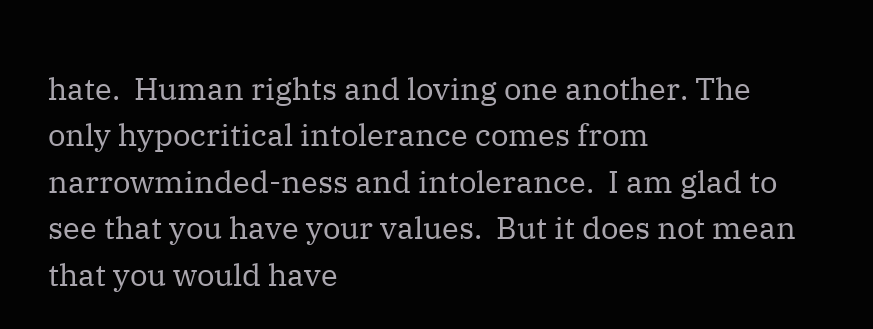hate.  Human rights and loving one another. The only hypocritical intolerance comes from narrowminded-ness and intolerance.  I am glad to see that you have your values.  But it does not mean that you would have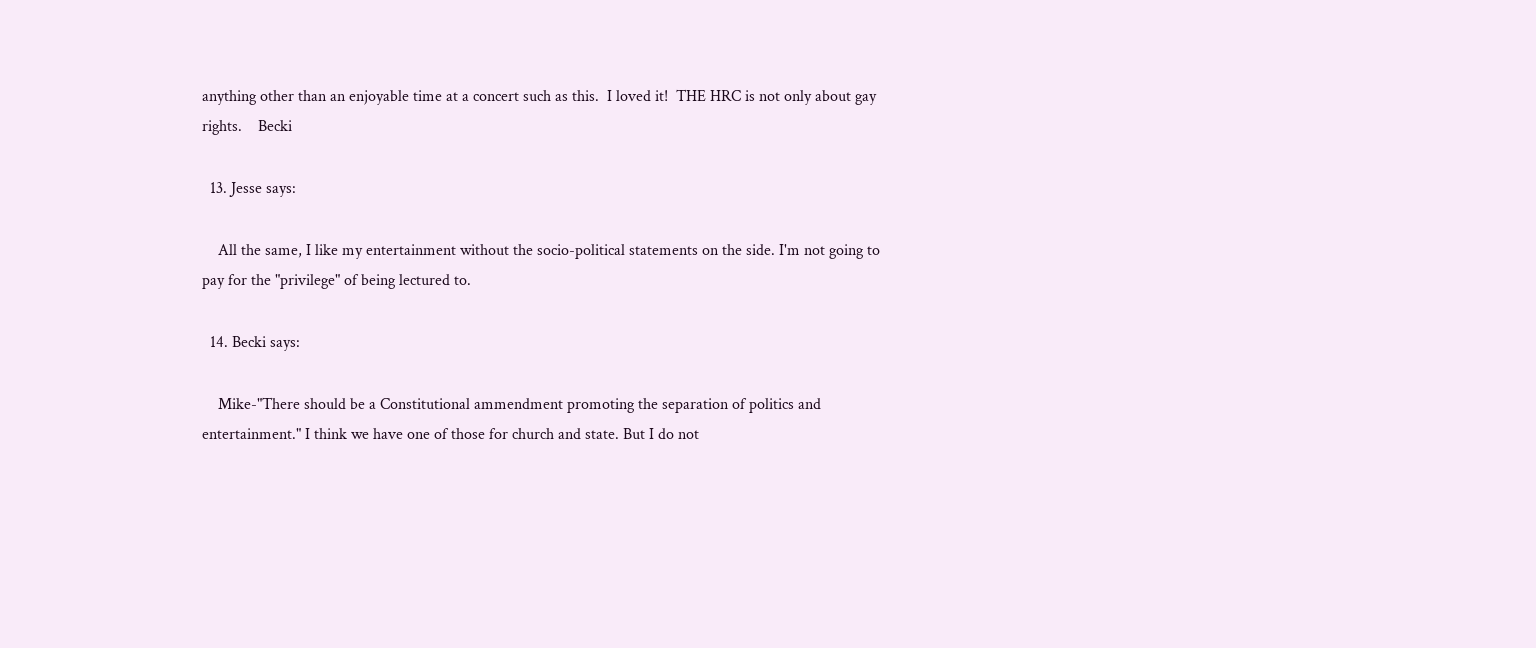anything other than an enjoyable time at a concert such as this.  I loved it!  THE HRC is not only about gay rights.    Becki

  13. Jesse says:

    All the same, I like my entertainment without the socio-political statements on the side. I'm not going to pay for the "privilege" of being lectured to.

  14. Becki says:

    Mike-"There should be a Constitutional ammendment promoting the separation of politics and entertainment." I think we have one of those for church and state. But I do not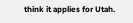think it applies for Utah.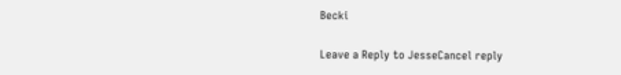Becki

Leave a Reply to JesseCancel reply